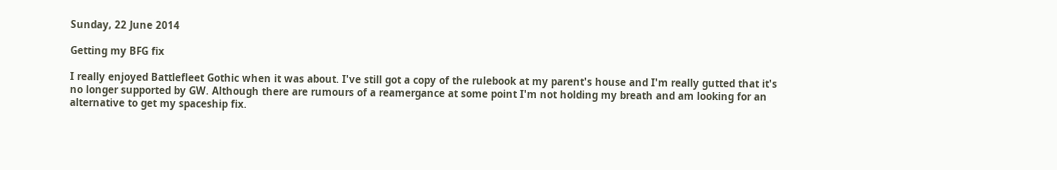Sunday, 22 June 2014

Getting my BFG fix

I really enjoyed Battlefleet Gothic when it was about. I've still got a copy of the rulebook at my parent's house and I'm really gutted that it's no longer supported by GW. Although there are rumours of a reamergance at some point I'm not holding my breath and am looking for an alternative to get my spaceship fix.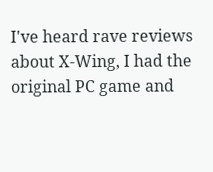I've heard rave reviews about X-Wing, I had the original PC game and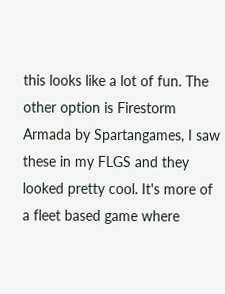this looks like a lot of fun. The other option is Firestorm Armada by Spartangames, I saw these in my FLGS and they looked pretty cool. It's more of a fleet based game where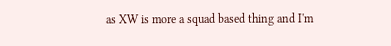as XW is more a squad based thing and I'm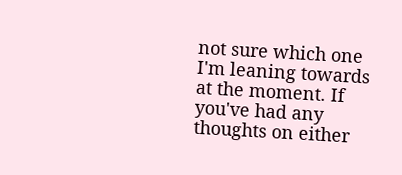not sure which one I'm leaning towards at the moment. If you've had any thoughts on either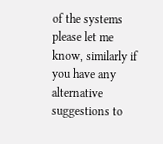of the systems please let me know, similarly if you have any alternative suggestions to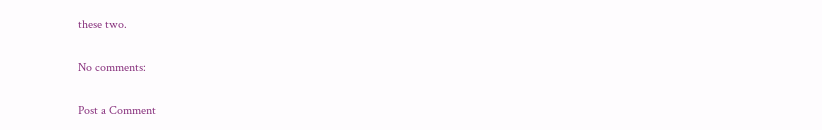these two.

No comments:

Post a Comment